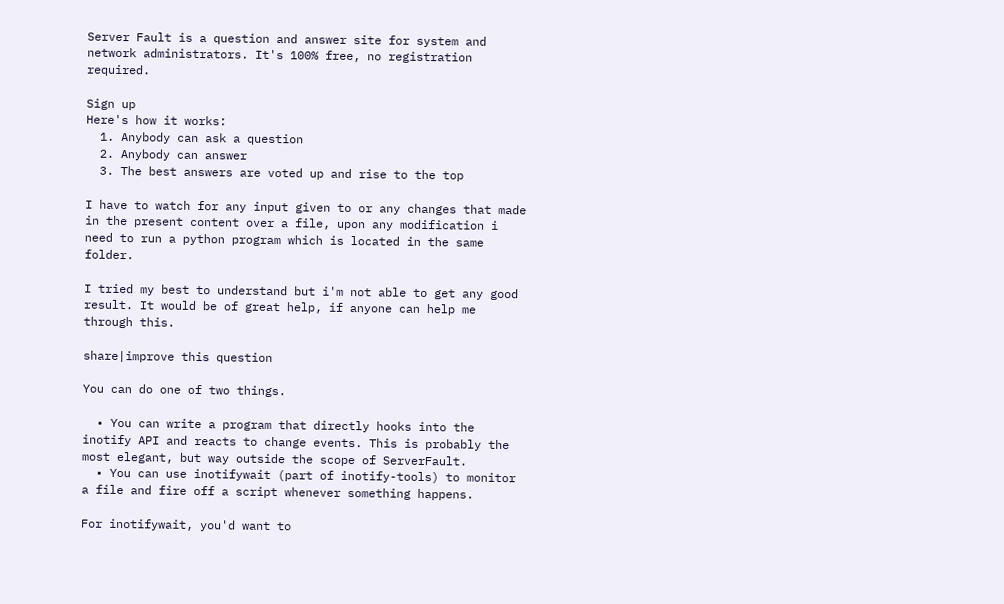Server Fault is a question and answer site for system and network administrators. It's 100% free, no registration required.

Sign up
Here's how it works:
  1. Anybody can ask a question
  2. Anybody can answer
  3. The best answers are voted up and rise to the top

I have to watch for any input given to or any changes that made in the present content over a file, upon any modification i need to run a python program which is located in the same folder.

I tried my best to understand but i'm not able to get any good result. It would be of great help, if anyone can help me through this.

share|improve this question

You can do one of two things.

  • You can write a program that directly hooks into the inotify API and reacts to change events. This is probably the most elegant, but way outside the scope of ServerFault.
  • You can use inotifywait (part of inotify-tools) to monitor a file and fire off a script whenever something happens.

For inotifywait, you'd want to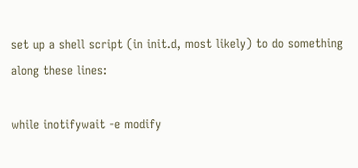set up a shell script (in init.d, most likely) to do something along these lines:

while inotifywait -e modify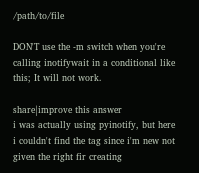/path/to/file

DON'T use the -m switch when you're calling inotifywait in a conditional like this; It will not work.

share|improve this answer
i was actually using pyinotify, but here i couldn't find the tag since i'm new not given the right fir creating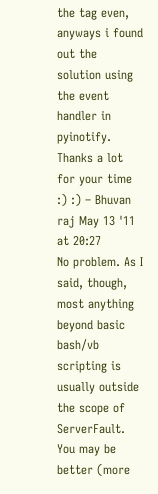the tag even, anyways i found out the solution using the event handler in pyinotify. Thanks a lot for your time :) :) – Bhuvan raj May 13 '11 at 20:27
No problem. As I said, though, most anything beyond basic bash/vb scripting is usually outside the scope of ServerFault. You may be better (more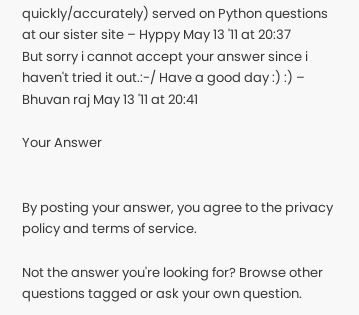quickly/accurately) served on Python questions at our sister site – Hyppy May 13 '11 at 20:37
But sorry i cannot accept your answer since i haven't tried it out.:-/ Have a good day :) :) – Bhuvan raj May 13 '11 at 20:41

Your Answer


By posting your answer, you agree to the privacy policy and terms of service.

Not the answer you're looking for? Browse other questions tagged or ask your own question.